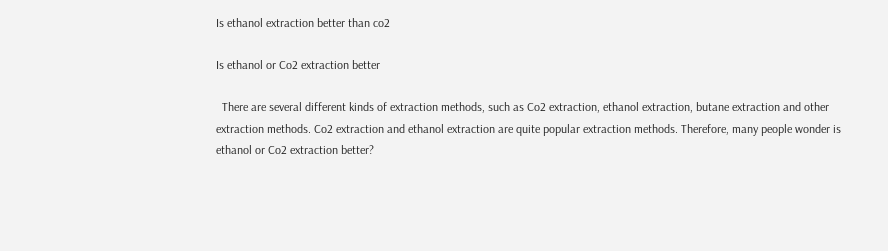Is ethanol extraction better than co2

Is ethanol or Co2 extraction better

  There are several different kinds of extraction methods, such as Co2 extraction, ethanol extraction, butane extraction and other extraction methods. Co2 extraction and ethanol extraction are quite popular extraction methods. Therefore, many people wonder is ethanol or Co2 extraction better?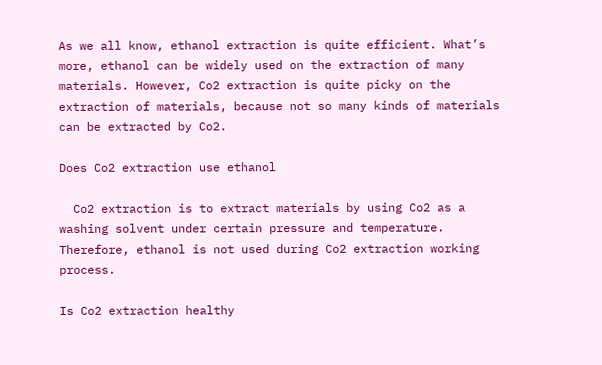As we all know, ethanol extraction is quite efficient. What’s more, ethanol can be widely used on the extraction of many materials. However, Co2 extraction is quite picky on the extraction of materials, because not so many kinds of materials can be extracted by Co2.

Does Co2 extraction use ethanol

  Co2 extraction is to extract materials by using Co2 as a washing solvent under certain pressure and temperature. Therefore, ethanol is not used during Co2 extraction working process.

Is Co2 extraction healthy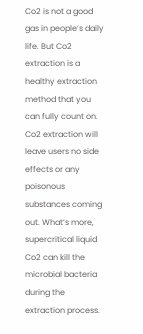Co2 is not a good gas in people’s daily life. But Co2 extraction is a healthy extraction method that you can fully count on. Co2 extraction will leave users no side effects or any poisonous substances coming out. What’s more, supercritical liquid Co2 can kill the microbial bacteria during the extraction process.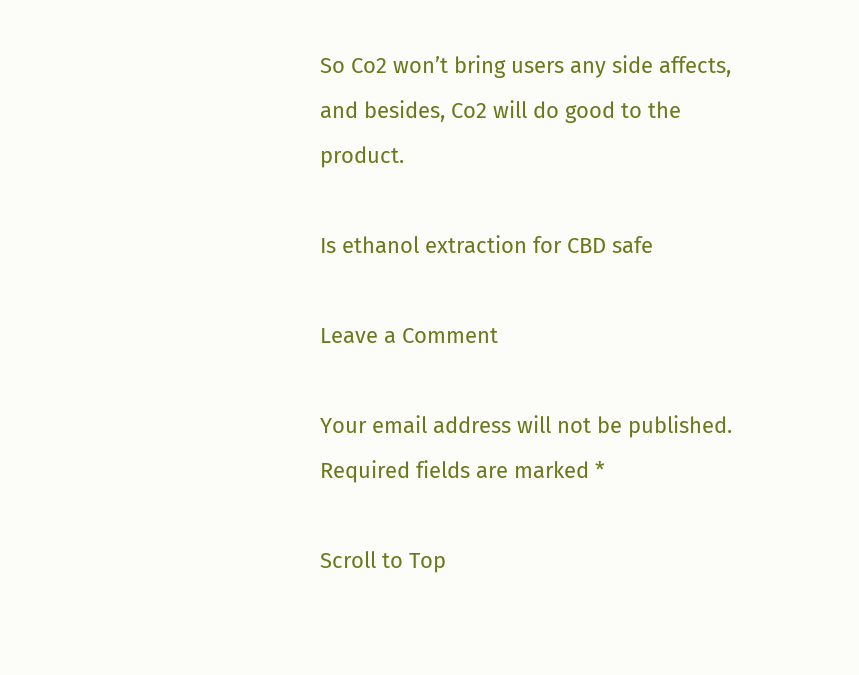So Co2 won’t bring users any side affects, and besides, Co2 will do good to the product.

Is ethanol extraction for CBD safe

Leave a Comment

Your email address will not be published. Required fields are marked *

Scroll to Top